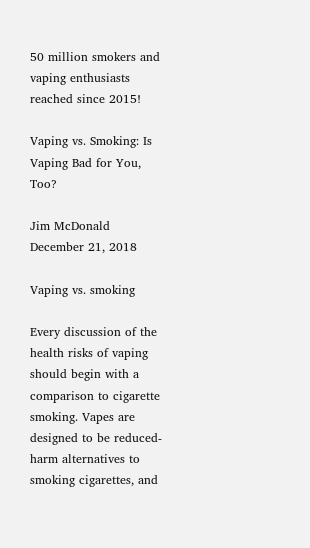50 million smokers and vaping enthusiasts reached since 2015!

Vaping vs. Smoking: Is Vaping Bad for You, Too?

Jim McDonald
December 21, 2018

Vaping vs. smoking

Every discussion of the health risks of vaping should begin with a comparison to cigarette smoking. Vapes are designed to be reduced-harm alternatives to smoking cigarettes, and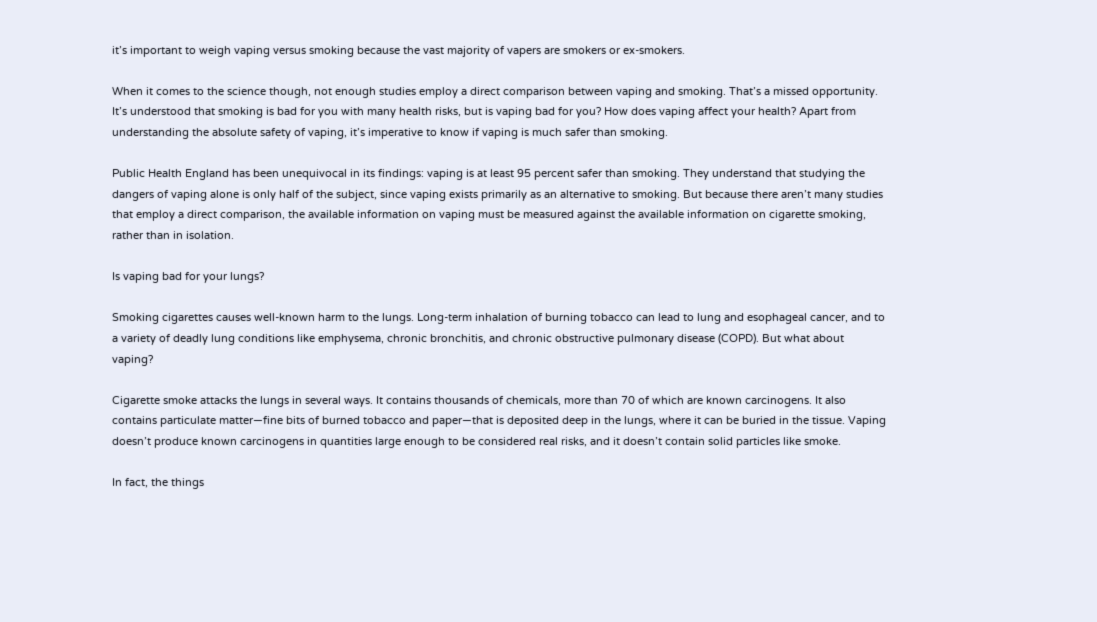it’s important to weigh vaping versus smoking because the vast majority of vapers are smokers or ex-smokers.

When it comes to the science though, not enough studies employ a direct comparison between vaping and smoking. That’s a missed opportunity. It’s understood that smoking is bad for you with many health risks, but is vaping bad for you? How does vaping affect your health? Apart from understanding the absolute safety of vaping, it’s imperative to know if vaping is much safer than smoking.

Public Health England has been unequivocal in its findings: vaping is at least 95 percent safer than smoking. They understand that studying the dangers of vaping alone is only half of the subject, since vaping exists primarily as an alternative to smoking. But because there aren’t many studies that employ a direct comparison, the available information on vaping must be measured against the available information on cigarette smoking, rather than in isolation.

Is vaping bad for your lungs?

Smoking cigarettes causes well-known harm to the lungs. Long-term inhalation of burning tobacco can lead to lung and esophageal cancer, and to a variety of deadly lung conditions like emphysema, chronic bronchitis, and chronic obstructive pulmonary disease (COPD). But what about vaping?

Cigarette smoke attacks the lungs in several ways. It contains thousands of chemicals, more than 70 of which are known carcinogens. It also contains particulate matter—fine bits of burned tobacco and paper—that is deposited deep in the lungs, where it can be buried in the tissue. Vaping doesn’t produce known carcinogens in quantities large enough to be considered real risks, and it doesn’t contain solid particles like smoke.

In fact, the things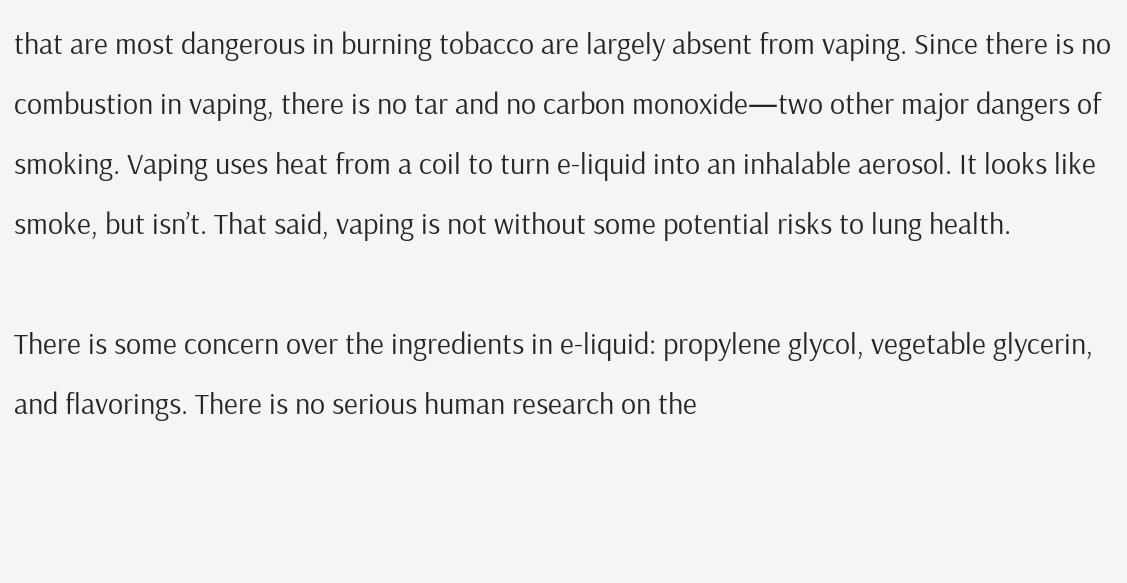that are most dangerous in burning tobacco are largely absent from vaping. Since there is no combustion in vaping, there is no tar and no carbon monoxide—two other major dangers of smoking. Vaping uses heat from a coil to turn e-liquid into an inhalable aerosol. It looks like smoke, but isn’t. That said, vaping is not without some potential risks to lung health.

There is some concern over the ingredients in e-liquid: propylene glycol, vegetable glycerin, and flavorings. There is no serious human research on the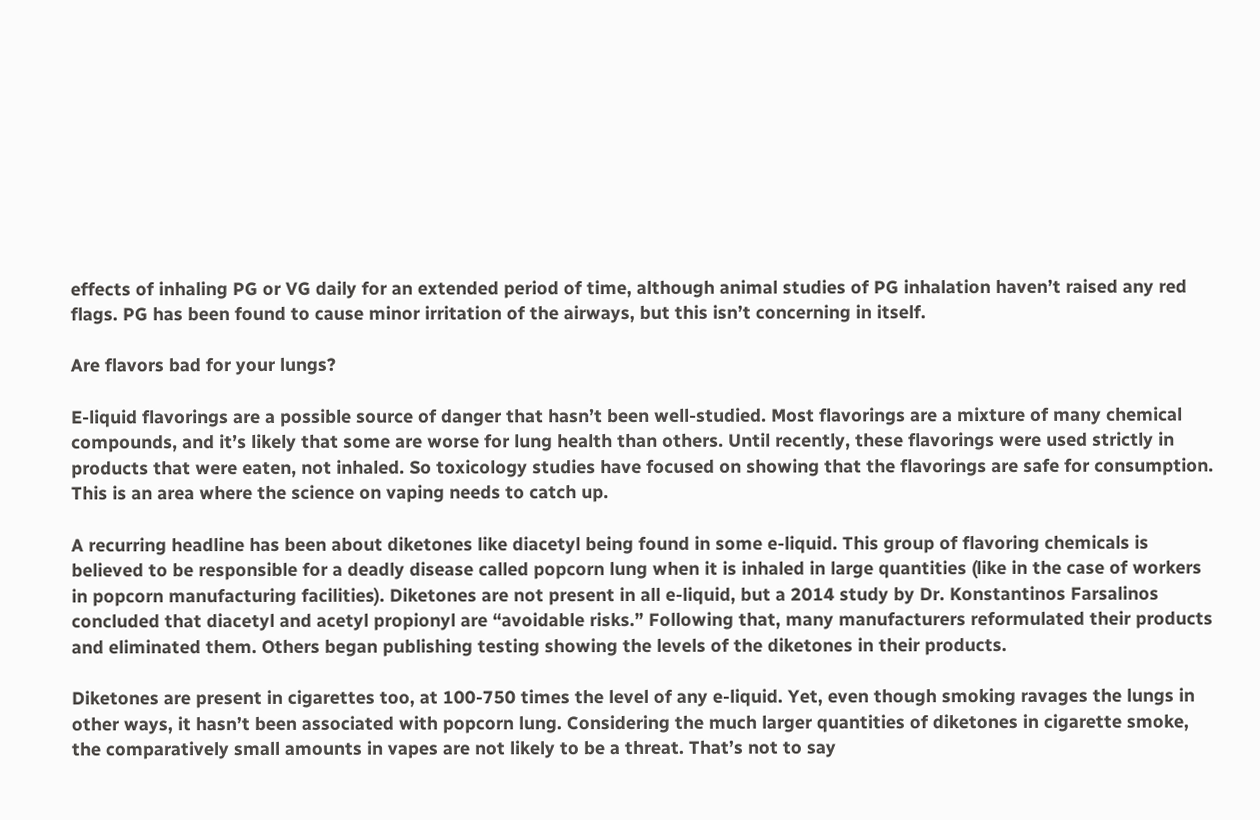effects of inhaling PG or VG daily for an extended period of time, although animal studies of PG inhalation haven’t raised any red flags. PG has been found to cause minor irritation of the airways, but this isn’t concerning in itself.

Are flavors bad for your lungs?

E-liquid flavorings are a possible source of danger that hasn’t been well-studied. Most flavorings are a mixture of many chemical compounds, and it’s likely that some are worse for lung health than others. Until recently, these flavorings were used strictly in products that were eaten, not inhaled. So toxicology studies have focused on showing that the flavorings are safe for consumption. This is an area where the science on vaping needs to catch up.

A recurring headline has been about diketones like diacetyl being found in some e-liquid. This group of flavoring chemicals is believed to be responsible for a deadly disease called popcorn lung when it is inhaled in large quantities (like in the case of workers in popcorn manufacturing facilities). Diketones are not present in all e-liquid, but a 2014 study by Dr. Konstantinos Farsalinos concluded that diacetyl and acetyl propionyl are “avoidable risks.” Following that, many manufacturers reformulated their products and eliminated them. Others began publishing testing showing the levels of the diketones in their products.

Diketones are present in cigarettes too, at 100-750 times the level of any e-liquid. Yet, even though smoking ravages the lungs in other ways, it hasn’t been associated with popcorn lung. Considering the much larger quantities of diketones in cigarette smoke, the comparatively small amounts in vapes are not likely to be a threat. That’s not to say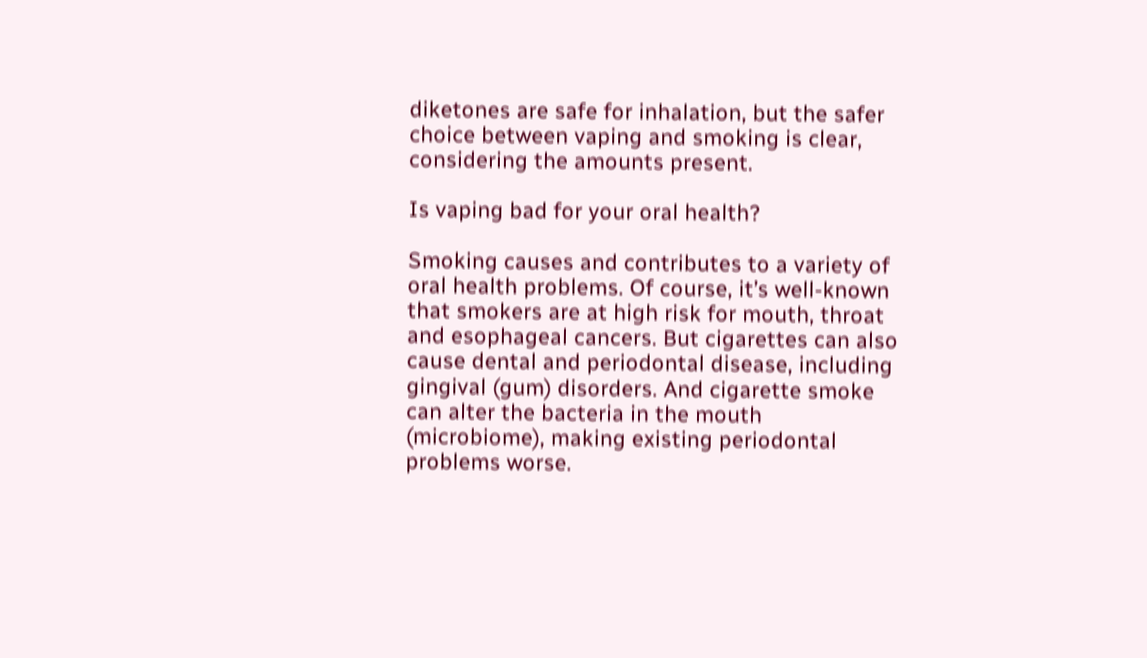diketones are safe for inhalation, but the safer choice between vaping and smoking is clear, considering the amounts present.

Is vaping bad for your oral health?

Smoking causes and contributes to a variety of oral health problems. Of course, it’s well-known that smokers are at high risk for mouth, throat and esophageal cancers. But cigarettes can also cause dental and periodontal disease, including gingival (gum) disorders. And cigarette smoke can alter the bacteria in the mouth (microbiome), making existing periodontal problems worse.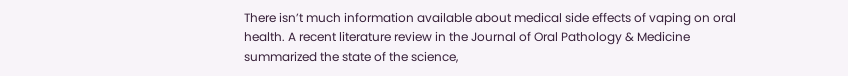There isn’t much information available about medical side effects of vaping on oral health. A recent literature review in the Journal of Oral Pathology & Medicine summarized the state of the science,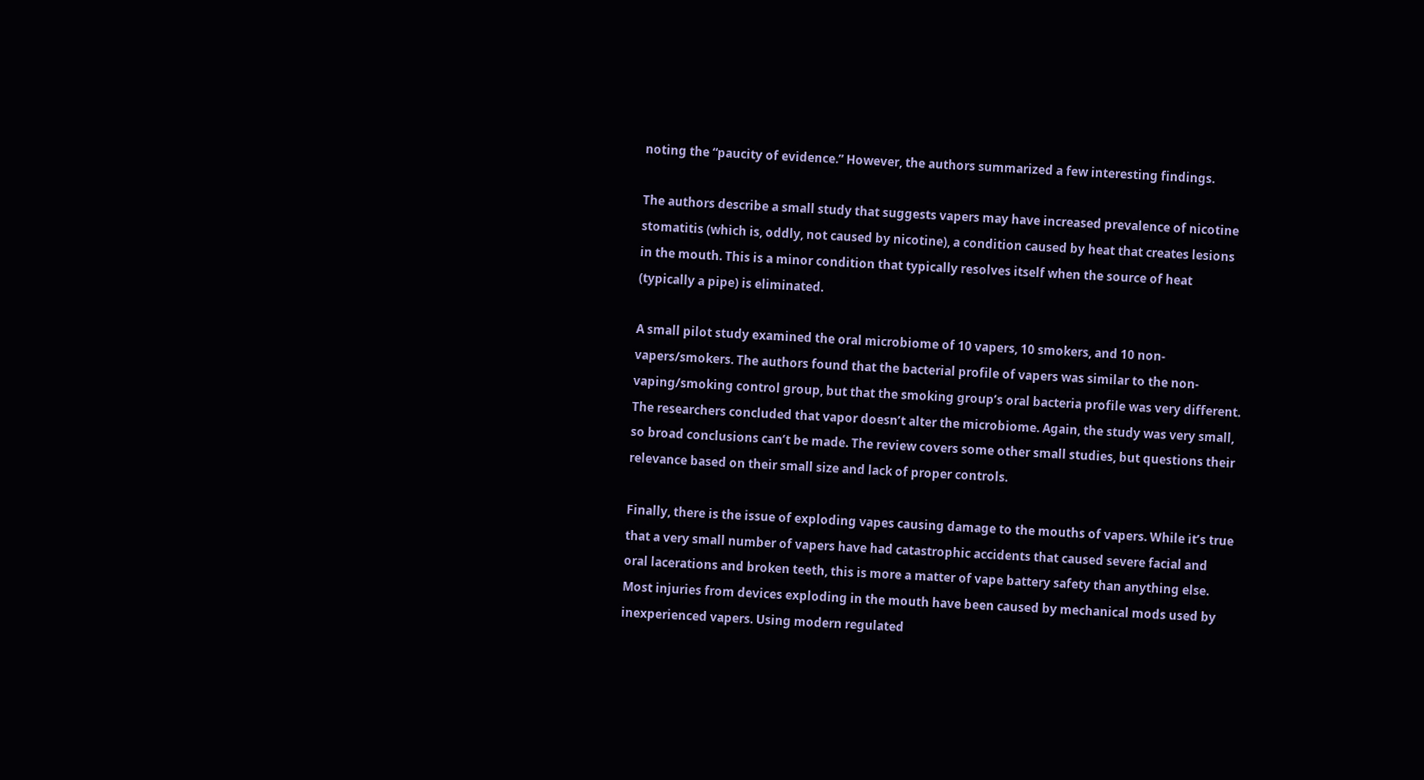noting the “paucity of evidence.” However, the authors summarized a few interesting findings.

The authors describe a small study that suggests vapers may have increased prevalence of nicotine stomatitis (which is, oddly, not caused by nicotine), a condition caused by heat that creates lesions in the mouth. This is a minor condition that typically resolves itself when the source of heat (typically a pipe) is eliminated.

A small pilot study examined the oral microbiome of 10 vapers, 10 smokers, and 10 non-vapers/smokers. The authors found that the bacterial profile of vapers was similar to the non-vaping/smoking control group, but that the smoking group’s oral bacteria profile was very different. The researchers concluded that vapor doesn’t alter the microbiome. Again, the study was very small, so broad conclusions can’t be made. The review covers some other small studies, but questions their relevance based on their small size and lack of proper controls.

Finally, there is the issue of exploding vapes causing damage to the mouths of vapers. While it’s true that a very small number of vapers have had catastrophic accidents that caused severe facial and oral lacerations and broken teeth, this is more a matter of vape battery safety than anything else. Most injuries from devices exploding in the mouth have been caused by mechanical mods used by inexperienced vapers. Using modern regulated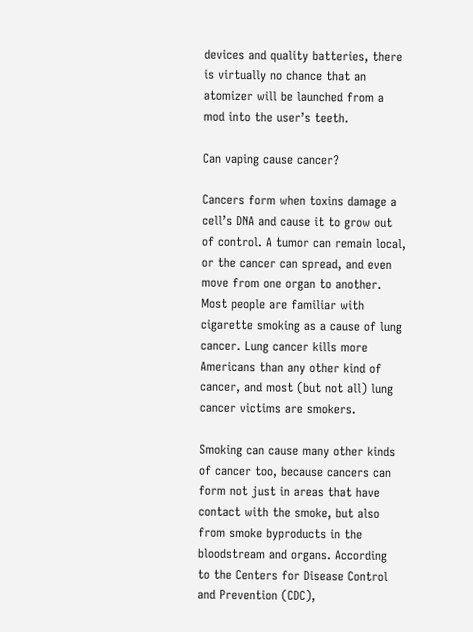devices and quality batteries, there is virtually no chance that an atomizer will be launched from a mod into the user’s teeth.

Can vaping cause cancer?

Cancers form when toxins damage a cell’s DNA and cause it to grow out of control. A tumor can remain local, or the cancer can spread, and even move from one organ to another. Most people are familiar with cigarette smoking as a cause of lung cancer. Lung cancer kills more Americans than any other kind of cancer, and most (but not all) lung cancer victims are smokers.

Smoking can cause many other kinds of cancer too, because cancers can form not just in areas that have contact with the smoke, but also from smoke byproducts in the bloodstream and organs. According to the Centers for Disease Control and Prevention (CDC),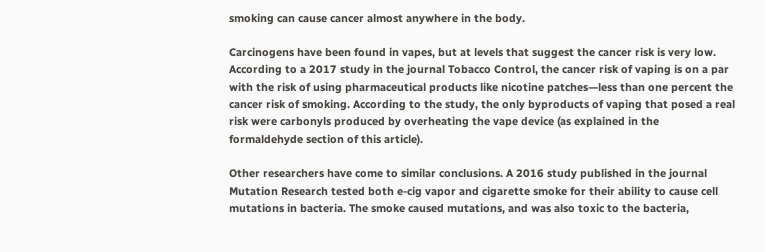smoking can cause cancer almost anywhere in the body.

Carcinogens have been found in vapes, but at levels that suggest the cancer risk is very low. According to a 2017 study in the journal Tobacco Control, the cancer risk of vaping is on a par with the risk of using pharmaceutical products like nicotine patches—less than one percent the cancer risk of smoking. According to the study, the only byproducts of vaping that posed a real risk were carbonyls produced by overheating the vape device (as explained in the formaldehyde section of this article).

Other researchers have come to similar conclusions. A 2016 study published in the journal Mutation Research tested both e-cig vapor and cigarette smoke for their ability to cause cell mutations in bacteria. The smoke caused mutations, and was also toxic to the bacteria,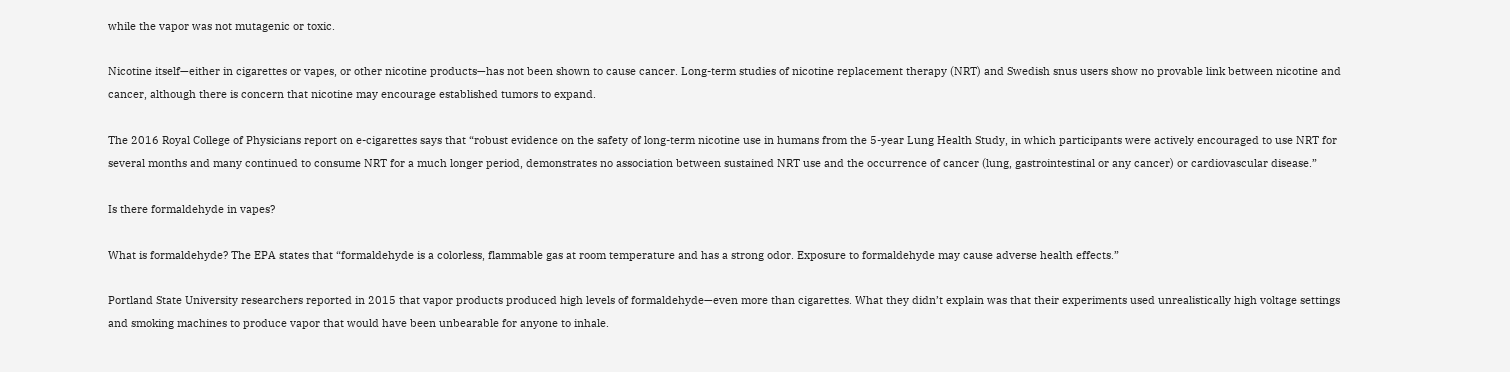while the vapor was not mutagenic or toxic.

Nicotine itself—either in cigarettes or vapes, or other nicotine products—has not been shown to cause cancer. Long-term studies of nicotine replacement therapy (NRT) and Swedish snus users show no provable link between nicotine and cancer, although there is concern that nicotine may encourage established tumors to expand.

The 2016 Royal College of Physicians report on e-cigarettes says that “robust evidence on the safety of long-term nicotine use in humans from the 5-year Lung Health Study, in which participants were actively encouraged to use NRT for several months and many continued to consume NRT for a much longer period, demonstrates no association between sustained NRT use and the occurrence of cancer (lung, gastrointestinal or any cancer) or cardiovascular disease.”

Is there formaldehyde in vapes?

What is formaldehyde? The EPA states that “formaldehyde is a colorless, flammable gas at room temperature and has a strong odor. Exposure to formaldehyde may cause adverse health effects.”

Portland State University researchers reported in 2015 that vapor products produced high levels of formaldehyde—even more than cigarettes. What they didn’t explain was that their experiments used unrealistically high voltage settings and smoking machines to produce vapor that would have been unbearable for anyone to inhale.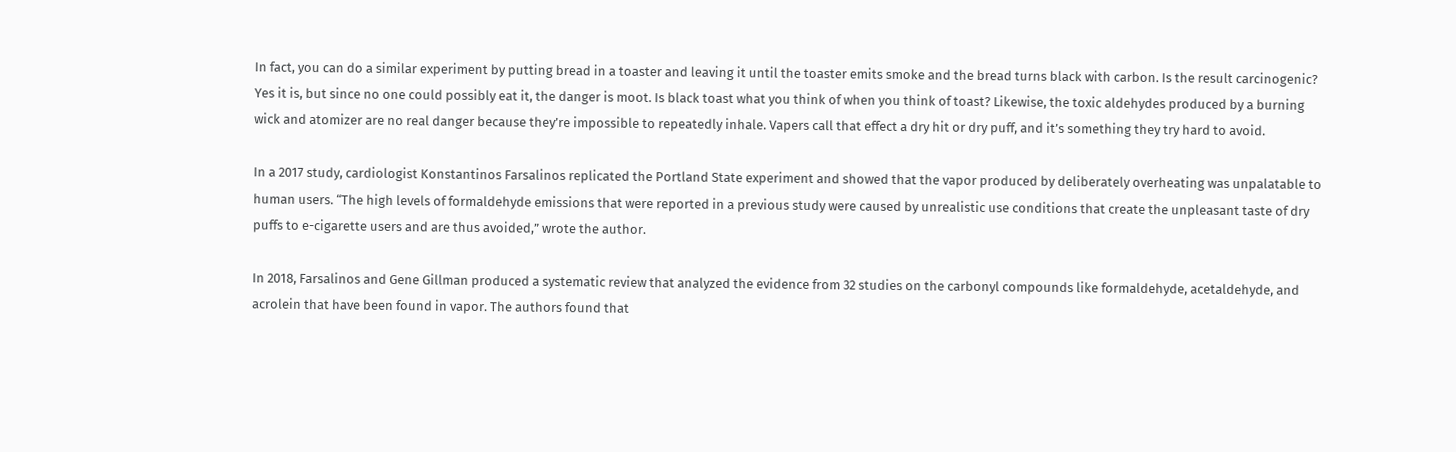In fact, you can do a similar experiment by putting bread in a toaster and leaving it until the toaster emits smoke and the bread turns black with carbon. Is the result carcinogenic? Yes it is, but since no one could possibly eat it, the danger is moot. Is black toast what you think of when you think of toast? Likewise, the toxic aldehydes produced by a burning wick and atomizer are no real danger because they’re impossible to repeatedly inhale. Vapers call that effect a dry hit or dry puff, and it’s something they try hard to avoid.

In a 2017 study, cardiologist Konstantinos Farsalinos replicated the Portland State experiment and showed that the vapor produced by deliberately overheating was unpalatable to human users. “The high levels of formaldehyde emissions that were reported in a previous study were caused by unrealistic use conditions that create the unpleasant taste of dry puffs to e-cigarette users and are thus avoided,” wrote the author.

In 2018, Farsalinos and Gene Gillman produced a systematic review that analyzed the evidence from 32 studies on the carbonyl compounds like formaldehyde, acetaldehyde, and acrolein that have been found in vapor. The authors found that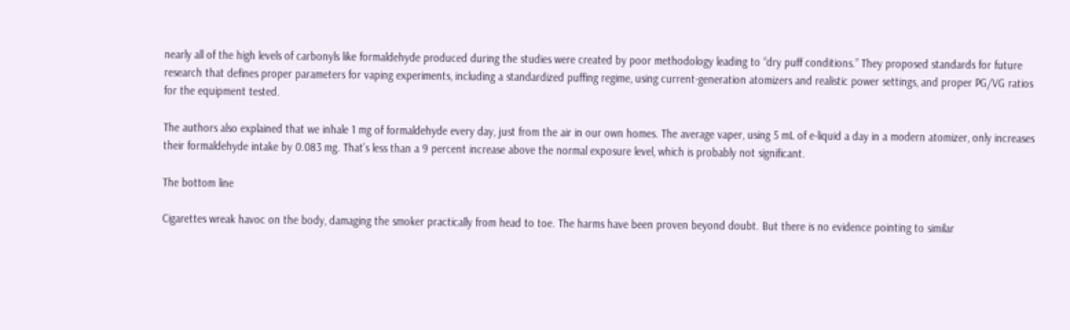nearly all of the high levels of carbonyls like formaldehyde produced during the studies were created by poor methodology leading to “dry puff conditions.” They proposed standards for future research that defines proper parameters for vaping experiments, including a standardized puffing regime, using current-generation atomizers and realistic power settings, and proper PG/VG ratios for the equipment tested.

The authors also explained that we inhale 1 mg of formaldehyde every day, just from the air in our own homes. The average vaper, using 5 mL of e-liquid a day in a modern atomizer, only increases their formaldehyde intake by 0.083 mg. That’s less than a 9 percent increase above the normal exposure level, which is probably not significant.

The bottom line

Cigarettes wreak havoc on the body, damaging the smoker practically from head to toe. The harms have been proven beyond doubt. But there is no evidence pointing to similar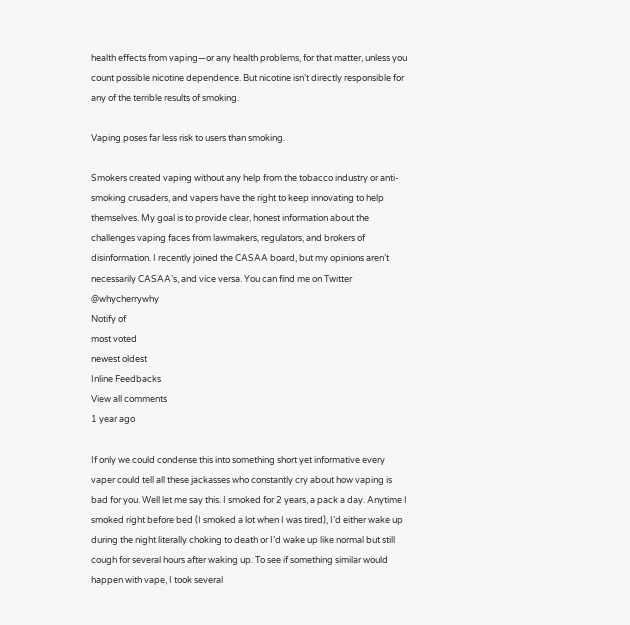health effects from vaping—or any health problems, for that matter, unless you count possible nicotine dependence. But nicotine isn’t directly responsible for any of the terrible results of smoking.

Vaping poses far less risk to users than smoking.

Smokers created vaping without any help from the tobacco industry or anti-smoking crusaders, and vapers have the right to keep innovating to help themselves. My goal is to provide clear, honest information about the challenges vaping faces from lawmakers, regulators, and brokers of disinformation. I recently joined the CASAA board, but my opinions aren’t necessarily CASAA’s, and vice versa. You can find me on Twitter @whycherrywhy
Notify of
most voted
newest oldest
Inline Feedbacks
View all comments
1 year ago

If only we could condense this into something short yet informative every vaper could tell all these jackasses who constantly cry about how vaping is bad for you. Well let me say this. I smoked for 2 years, a pack a day. Anytime I smoked right before bed (I smoked a lot when I was tired), I’d either wake up during the night literally choking to death or I’d wake up like normal but still cough for several hours after waking up. To see if something similar would happen with vape, I took several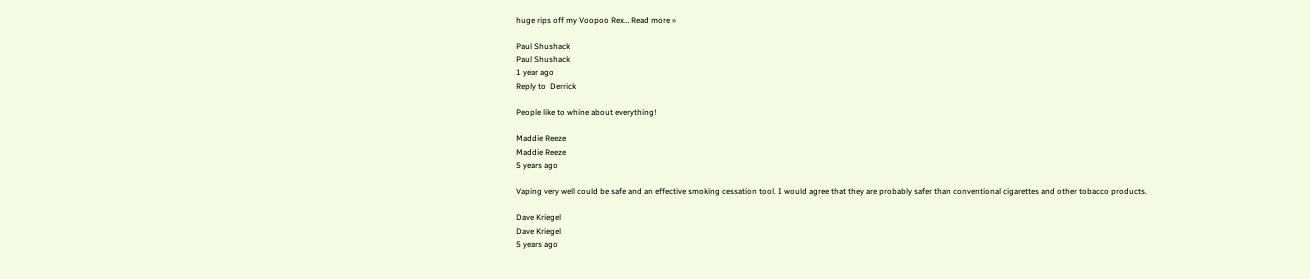huge rips off my Voopoo Rex… Read more »

Paul Shushack
Paul Shushack
1 year ago
Reply to  Derrick

People like to whine about everything!

Maddie Reeze
Maddie Reeze
5 years ago

Vaping very well could be safe and an effective smoking cessation tool. I would agree that they are probably safer than conventional cigarettes and other tobacco products.

Dave Kriegel
Dave Kriegel
5 years ago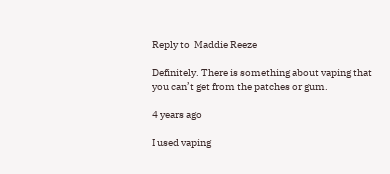Reply to  Maddie Reeze

Definitely. There is something about vaping that you can’t get from the patches or gum.

4 years ago

I used vaping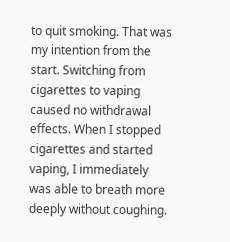to quit smoking. That was my intention from the start. Switching from cigarettes to vaping caused no withdrawal effects. When I stopped cigarettes and started vaping, I immediately was able to breath more deeply without coughing.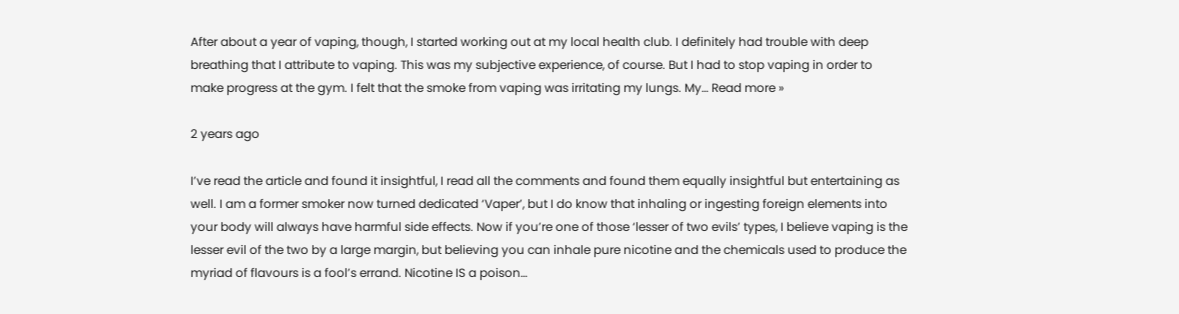After about a year of vaping, though, I started working out at my local health club. I definitely had trouble with deep breathing that I attribute to vaping. This was my subjective experience, of course. But I had to stop vaping in order to make progress at the gym. I felt that the smoke from vaping was irritating my lungs. My… Read more »

2 years ago

I’ve read the article and found it insightful, I read all the comments and found them equally insightful but entertaining as well. I am a former smoker now turned dedicated ‘Vaper’, but I do know that inhaling or ingesting foreign elements into your body will always have harmful side effects. Now if you’re one of those ‘lesser of two evils’ types, I believe vaping is the lesser evil of the two by a large margin, but believing you can inhale pure nicotine and the chemicals used to produce the myriad of flavours is a fool’s errand. Nicotine IS a poison…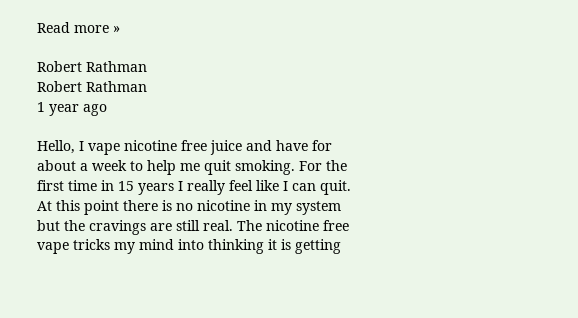Read more »

Robert Rathman
Robert Rathman
1 year ago

Hello, I vape nicotine free juice and have for about a week to help me quit smoking. For the first time in 15 years I really feel like I can quit. At this point there is no nicotine in my system but the cravings are still real. The nicotine free vape tricks my mind into thinking it is getting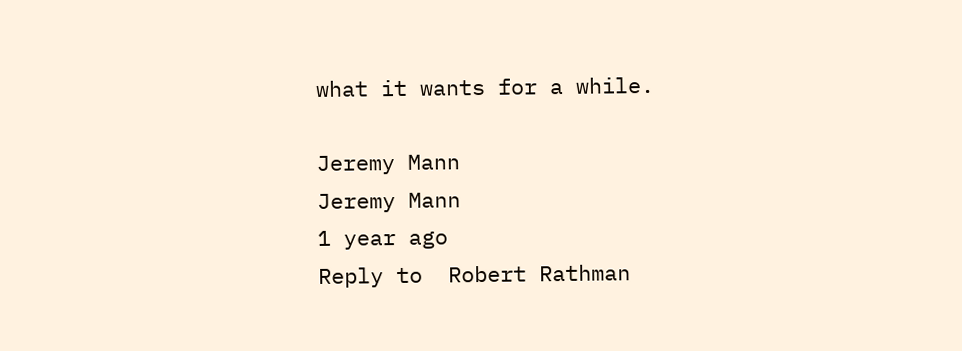what it wants for a while.

Jeremy Mann
Jeremy Mann
1 year ago
Reply to  Robert Rathman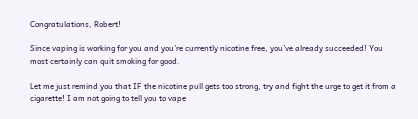Congratulations, Robert!

Since vaping is working for you and you’re currently nicotine free, you’ve already succeeded! You most certainly can quit smoking for good.

Let me just remind you that IF the nicotine pull gets too strong, try and fight the urge to get it from a cigarette! I am not going to tell you to vape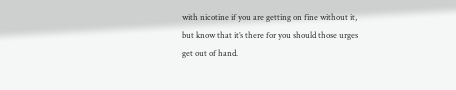with nicotine if you are getting on fine without it, but know that it’s there for you should those urges get out of hand.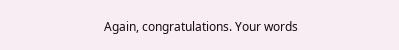Again, congratulations. Your words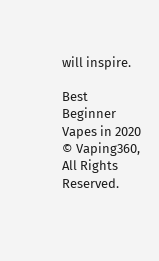will inspire.

Best Beginner Vapes in 2020
© Vaping360, All Rights Reserved.